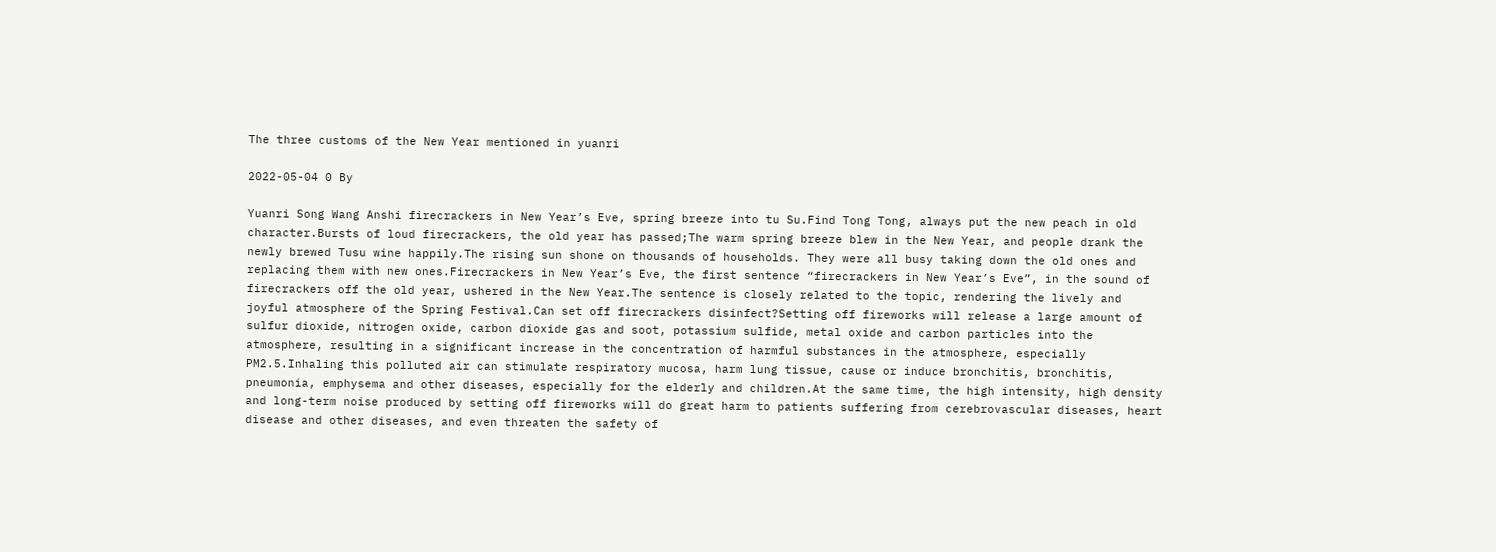The three customs of the New Year mentioned in yuanri

2022-05-04 0 By

Yuanri Song Wang Anshi firecrackers in New Year’s Eve, spring breeze into tu Su.Find Tong Tong, always put the new peach in old character.Bursts of loud firecrackers, the old year has passed;The warm spring breeze blew in the New Year, and people drank the newly brewed Tusu wine happily.The rising sun shone on thousands of households. They were all busy taking down the old ones and replacing them with new ones.Firecrackers in New Year’s Eve, the first sentence “firecrackers in New Year’s Eve”, in the sound of firecrackers off the old year, ushered in the New Year.The sentence is closely related to the topic, rendering the lively and joyful atmosphere of the Spring Festival.Can set off firecrackers disinfect?Setting off fireworks will release a large amount of sulfur dioxide, nitrogen oxide, carbon dioxide gas and soot, potassium sulfide, metal oxide and carbon particles into the atmosphere, resulting in a significant increase in the concentration of harmful substances in the atmosphere, especially PM2.5.Inhaling this polluted air can stimulate respiratory mucosa, harm lung tissue, cause or induce bronchitis, bronchitis, pneumonia, emphysema and other diseases, especially for the elderly and children.At the same time, the high intensity, high density and long-term noise produced by setting off fireworks will do great harm to patients suffering from cerebrovascular diseases, heart disease and other diseases, and even threaten the safety of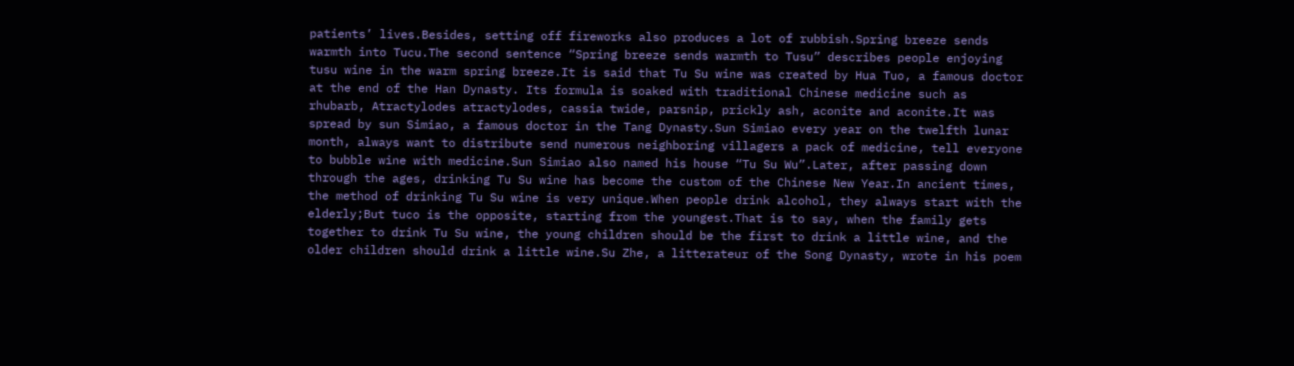patients’ lives.Besides, setting off fireworks also produces a lot of rubbish.Spring breeze sends warmth into Tucu.The second sentence “Spring breeze sends warmth to Tusu” describes people enjoying tusu wine in the warm spring breeze.It is said that Tu Su wine was created by Hua Tuo, a famous doctor at the end of the Han Dynasty. Its formula is soaked with traditional Chinese medicine such as rhubarb, Atractylodes atractylodes, cassia twide, parsnip, prickly ash, aconite and aconite.It was spread by sun Simiao, a famous doctor in the Tang Dynasty.Sun Simiao every year on the twelfth lunar month, always want to distribute send numerous neighboring villagers a pack of medicine, tell everyone to bubble wine with medicine.Sun Simiao also named his house “Tu Su Wu”.Later, after passing down through the ages, drinking Tu Su wine has become the custom of the Chinese New Year.In ancient times, the method of drinking Tu Su wine is very unique.When people drink alcohol, they always start with the elderly;But tuco is the opposite, starting from the youngest.That is to say, when the family gets together to drink Tu Su wine, the young children should be the first to drink a little wine, and the older children should drink a little wine.Su Zhe, a litterateur of the Song Dynasty, wrote in his poem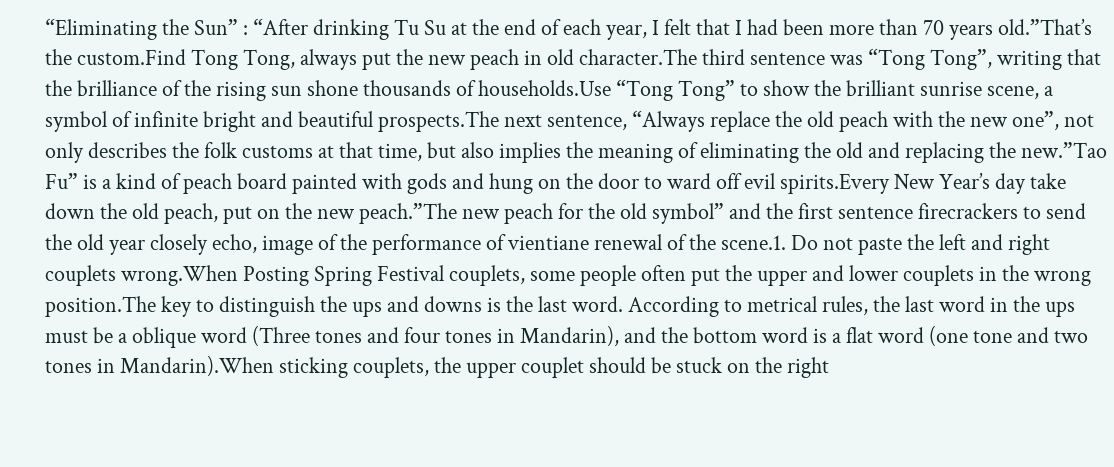“Eliminating the Sun” : “After drinking Tu Su at the end of each year, I felt that I had been more than 70 years old.”That’s the custom.Find Tong Tong, always put the new peach in old character.The third sentence was “Tong Tong”, writing that the brilliance of the rising sun shone thousands of households.Use “Tong Tong” to show the brilliant sunrise scene, a symbol of infinite bright and beautiful prospects.The next sentence, “Always replace the old peach with the new one”, not only describes the folk customs at that time, but also implies the meaning of eliminating the old and replacing the new.”Tao Fu” is a kind of peach board painted with gods and hung on the door to ward off evil spirits.Every New Year’s day take down the old peach, put on the new peach.”The new peach for the old symbol” and the first sentence firecrackers to send the old year closely echo, image of the performance of vientiane renewal of the scene.1. Do not paste the left and right couplets wrong.When Posting Spring Festival couplets, some people often put the upper and lower couplets in the wrong position.The key to distinguish the ups and downs is the last word. According to metrical rules, the last word in the ups must be a oblique word (Three tones and four tones in Mandarin), and the bottom word is a flat word (one tone and two tones in Mandarin).When sticking couplets, the upper couplet should be stuck on the right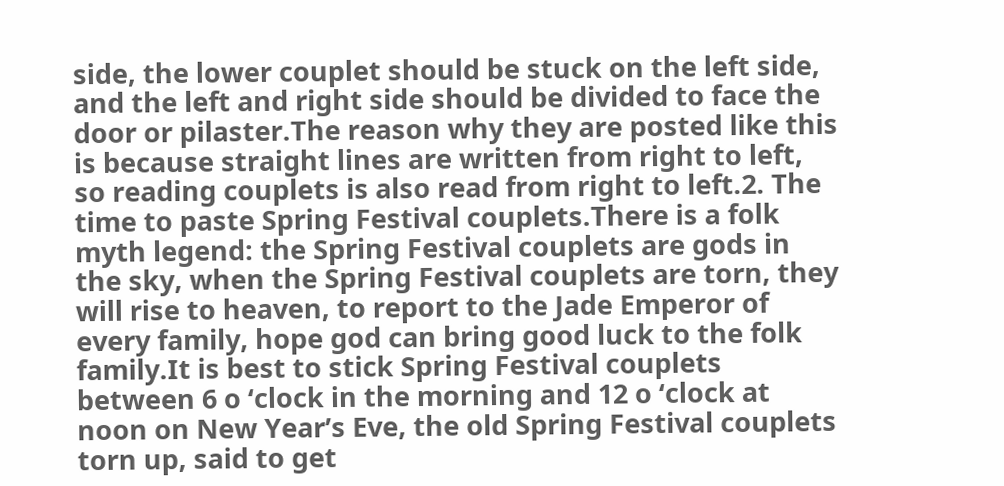side, the lower couplet should be stuck on the left side, and the left and right side should be divided to face the door or pilaster.The reason why they are posted like this is because straight lines are written from right to left, so reading couplets is also read from right to left.2. The time to paste Spring Festival couplets.There is a folk myth legend: the Spring Festival couplets are gods in the sky, when the Spring Festival couplets are torn, they will rise to heaven, to report to the Jade Emperor of every family, hope god can bring good luck to the folk family.It is best to stick Spring Festival couplets between 6 o ‘clock in the morning and 12 o ‘clock at noon on New Year’s Eve, the old Spring Festival couplets torn up, said to get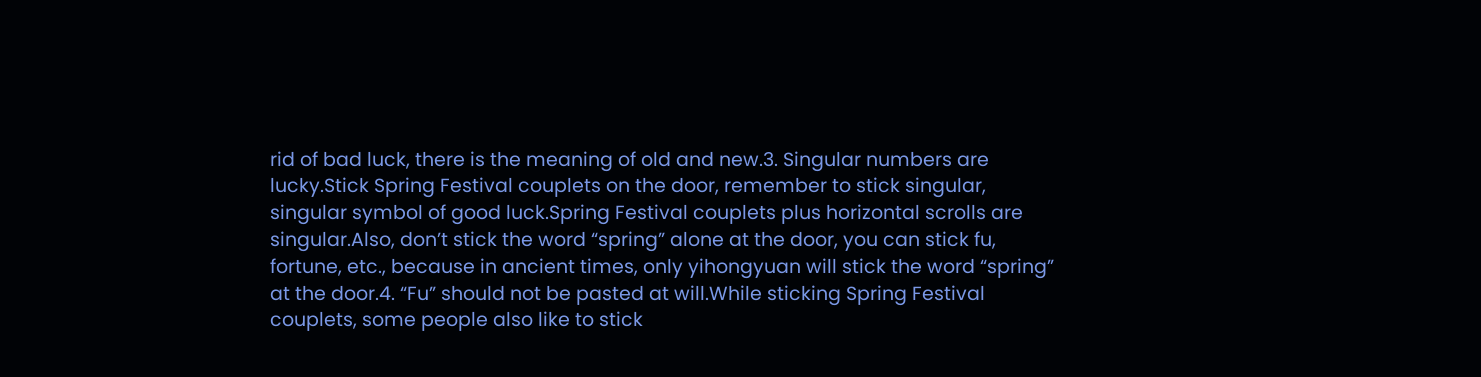rid of bad luck, there is the meaning of old and new.3. Singular numbers are lucky.Stick Spring Festival couplets on the door, remember to stick singular, singular symbol of good luck.Spring Festival couplets plus horizontal scrolls are singular.Also, don’t stick the word “spring” alone at the door, you can stick fu, fortune, etc., because in ancient times, only yihongyuan will stick the word “spring” at the door.4. “Fu” should not be pasted at will.While sticking Spring Festival couplets, some people also like to stick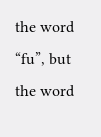the word “fu”, but the word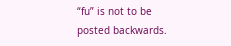“fu” is not to be posted backwards.